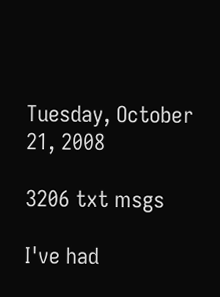Tuesday, October 21, 2008

3206 txt msgs

I've had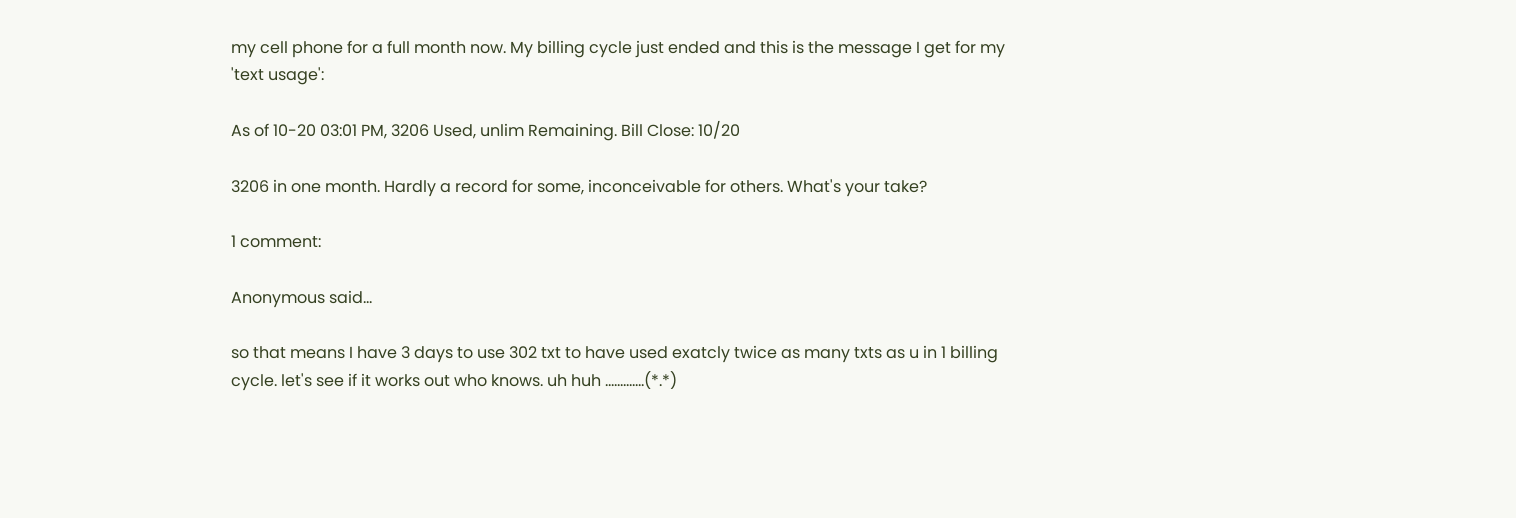my cell phone for a full month now. My billing cycle just ended and this is the message I get for my 'text usage':

As of 10-20 03:01 PM, 3206 Used, unlim Remaining. Bill Close: 10/20

3206 in one month. Hardly a record for some, inconceivable for others. What's your take?

1 comment:

Anonymous said...

so that means I have 3 days to use 302 txt to have used exatcly twice as many txts as u in 1 billing cycle. let's see if it works out who knows. uh huh .............(*.*)